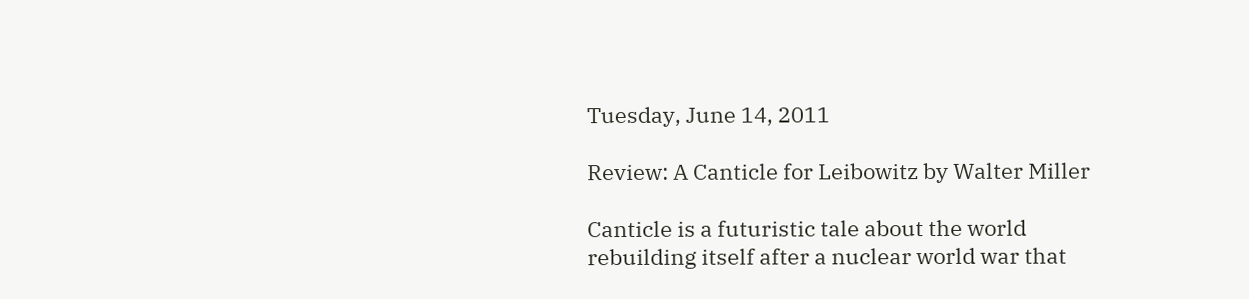Tuesday, June 14, 2011

Review: A Canticle for Leibowitz by Walter Miller

Canticle is a futuristic tale about the world rebuilding itself after a nuclear world war that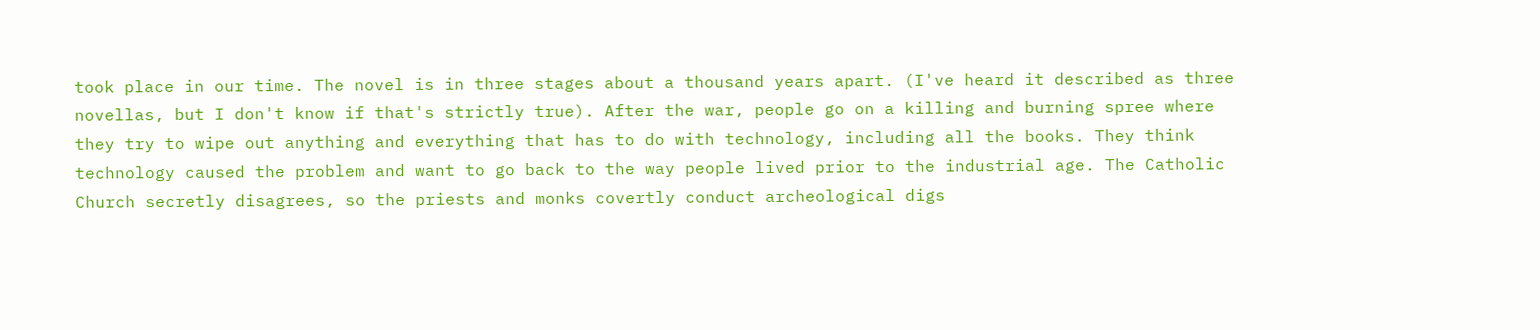took place in our time. The novel is in three stages about a thousand years apart. (I've heard it described as three novellas, but I don't know if that's strictly true). After the war, people go on a killing and burning spree where they try to wipe out anything and everything that has to do with technology, including all the books. They think technology caused the problem and want to go back to the way people lived prior to the industrial age. The Catholic Church secretly disagrees, so the priests and monks covertly conduct archeological digs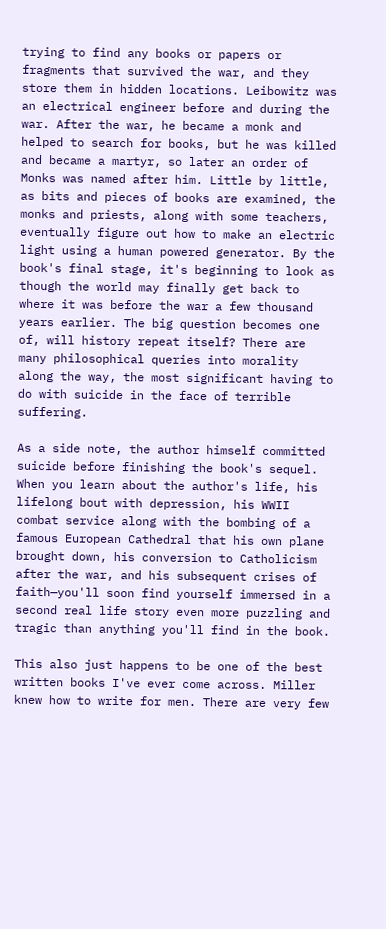trying to find any books or papers or fragments that survived the war, and they store them in hidden locations. Leibowitz was an electrical engineer before and during the war. After the war, he became a monk and helped to search for books, but he was killed and became a martyr, so later an order of Monks was named after him. Little by little, as bits and pieces of books are examined, the monks and priests, along with some teachers, eventually figure out how to make an electric light using a human powered generator. By the book's final stage, it's beginning to look as though the world may finally get back to where it was before the war a few thousand years earlier. The big question becomes one of, will history repeat itself? There are many philosophical queries into morality along the way, the most significant having to do with suicide in the face of terrible suffering.

As a side note, the author himself committed suicide before finishing the book's sequel. When you learn about the author's life, his lifelong bout with depression, his WWII combat service along with the bombing of a famous European Cathedral that his own plane brought down, his conversion to Catholicism after the war, and his subsequent crises of faith—you'll soon find yourself immersed in a second real life story even more puzzling and tragic than anything you'll find in the book.

This also just happens to be one of the best written books I've ever come across. Miller knew how to write for men. There are very few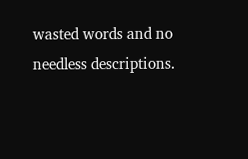wasted words and no needless descriptions.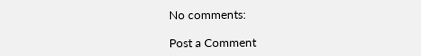No comments:

Post a Comment